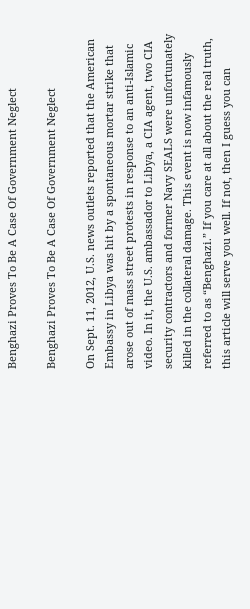Benghazi Proves To Be A Case Of Government Neglect

Benghazi Proves To Be A Case Of Government Neglect

On Sept. 11, 2012, U.S. news outlets reported that the American Embassy in Libya was hit by a spontaneous mortar strike that arose out of mass street protests in response to an anti-Islamic video. In it, the U.S. ambassador to Libya, a CIA agent, two CIA security contractors and former Navy SEALS were unfortunately killed in the collateral damage. This event is now infamously referred to as “Benghazi.” If you care at all about the real truth, this article will serve you well. If not, then I guess you can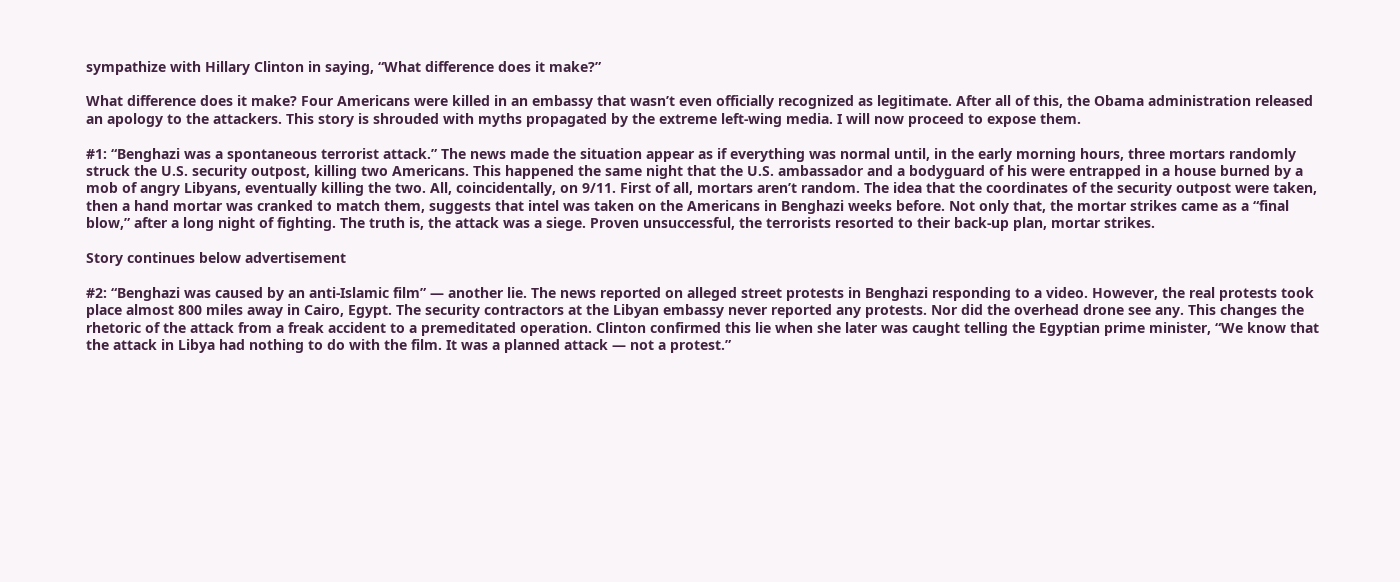sympathize with Hillary Clinton in saying, “What difference does it make?”

What difference does it make? Four Americans were killed in an embassy that wasn’t even officially recognized as legitimate. After all of this, the Obama administration released an apology to the attackers. This story is shrouded with myths propagated by the extreme left-wing media. I will now proceed to expose them.

#1: “Benghazi was a spontaneous terrorist attack.” The news made the situation appear as if everything was normal until, in the early morning hours, three mortars randomly struck the U.S. security outpost, killing two Americans. This happened the same night that the U.S. ambassador and a bodyguard of his were entrapped in a house burned by a mob of angry Libyans, eventually killing the two. All, coincidentally, on 9/11. First of all, mortars aren’t random. The idea that the coordinates of the security outpost were taken, then a hand mortar was cranked to match them, suggests that intel was taken on the Americans in Benghazi weeks before. Not only that, the mortar strikes came as a “final blow,” after a long night of fighting. The truth is, the attack was a siege. Proven unsuccessful, the terrorists resorted to their back-up plan, mortar strikes.

Story continues below advertisement

#2: “Benghazi was caused by an anti-Islamic film” — another lie. The news reported on alleged street protests in Benghazi responding to a video. However, the real protests took place almost 800 miles away in Cairo, Egypt. The security contractors at the Libyan embassy never reported any protests. Nor did the overhead drone see any. This changes the rhetoric of the attack from a freak accident to a premeditated operation. Clinton confirmed this lie when she later was caught telling the Egyptian prime minister, “We know that the attack in Libya had nothing to do with the film. It was a planned attack — not a protest.”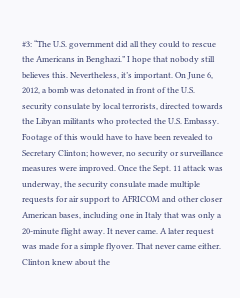#3: “The U.S. government did all they could to rescue the Americans in Benghazi.” I hope that nobody still believes this. Nevertheless, it’s important. On June 6, 2012, a bomb was detonated in front of the U.S. security consulate by local terrorists, directed towards the Libyan militants who protected the U.S. Embassy. Footage of this would have to have been revealed to Secretary Clinton; however, no security or surveillance measures were improved. Once the Sept. 11 attack was underway, the security consulate made multiple requests for air support to AFRICOM and other closer American bases, including one in Italy that was only a 20-minute flight away. It never came. A later request was made for a simple flyover. That never came either. Clinton knew about the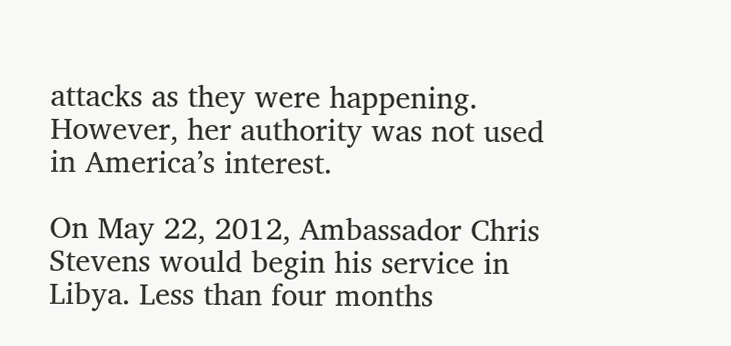attacks as they were happening. However, her authority was not used in America’s interest.

On May 22, 2012, Ambassador Chris Stevens would begin his service in Libya. Less than four months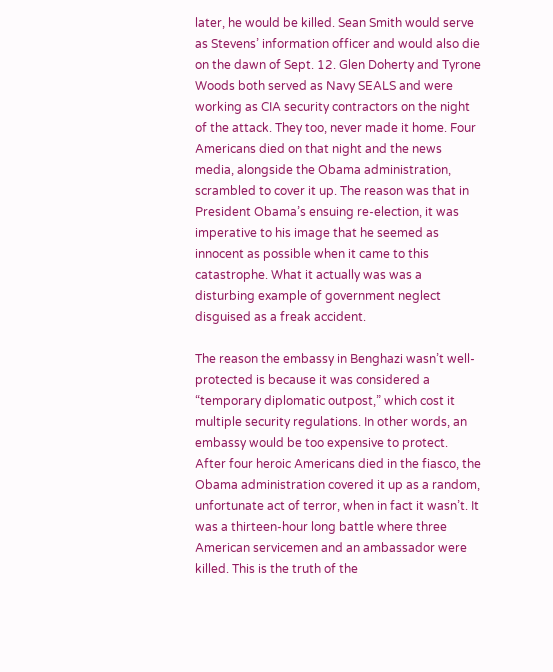later, he would be killed. Sean Smith would serve as Stevens’ information officer and would also die on the dawn of Sept. 12. Glen Doherty and Tyrone Woods both served as Navy SEALS and were working as CIA security contractors on the night of the attack. They too, never made it home. Four Americans died on that night and the news media, alongside the Obama administration, scrambled to cover it up. The reason was that in President Obama’s ensuing re-election, it was imperative to his image that he seemed as innocent as possible when it came to this catastrophe. What it actually was was a disturbing example of government neglect disguised as a freak accident.

The reason the embassy in Benghazi wasn’t well-protected is because it was considered a “temporary diplomatic outpost,” which cost it multiple security regulations. In other words, an embassy would be too expensive to protect. After four heroic Americans died in the fiasco, the Obama administration covered it up as a random, unfortunate act of terror, when in fact it wasn’t. It was a thirteen-hour long battle where three American servicemen and an ambassador were killed. This is the truth of the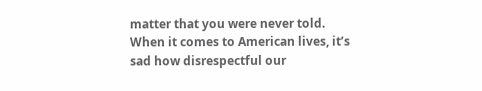matter that you were never told. When it comes to American lives, it’s sad how disrespectful our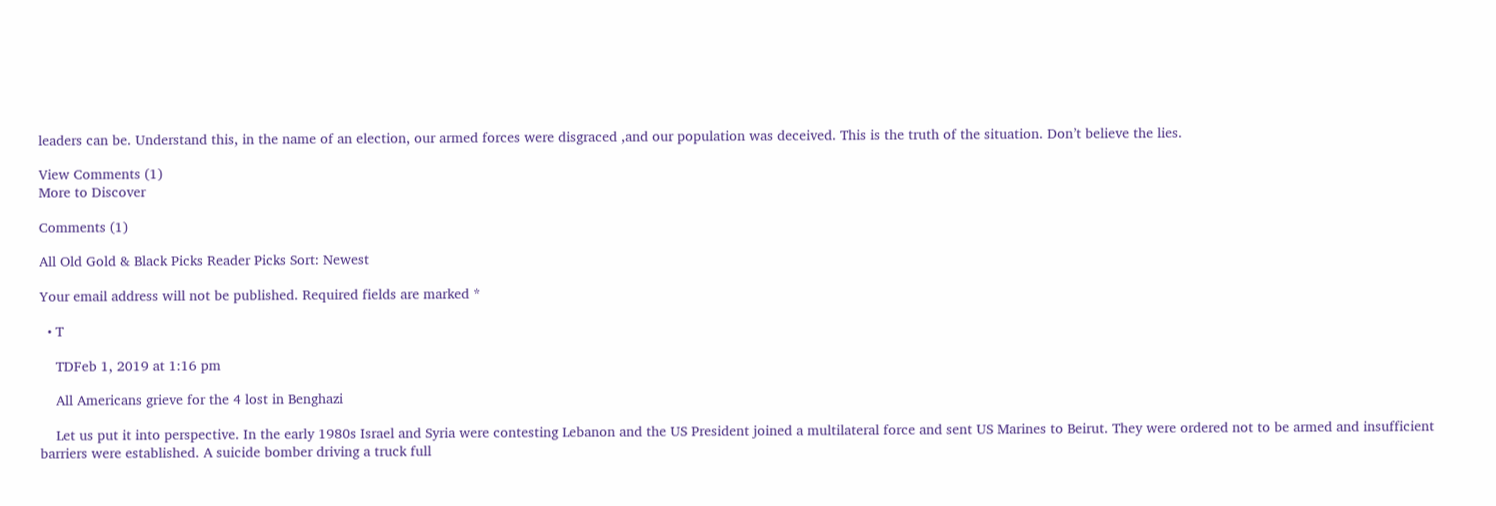leaders can be. Understand this, in the name of an election, our armed forces were disgraced ,and our population was deceived. This is the truth of the situation. Don’t believe the lies.

View Comments (1)
More to Discover

Comments (1)

All Old Gold & Black Picks Reader Picks Sort: Newest

Your email address will not be published. Required fields are marked *

  • T

    TDFeb 1, 2019 at 1:16 pm

    All Americans grieve for the 4 lost in Benghazi

    Let us put it into perspective. In the early 1980s Israel and Syria were contesting Lebanon and the US President joined a multilateral force and sent US Marines to Beirut. They were ordered not to be armed and insufficient barriers were established. A suicide bomber driving a truck full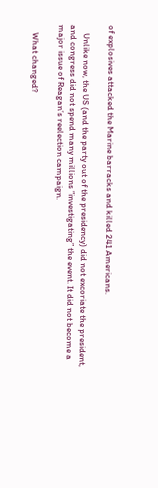of explosives attacked the Marine barracks and killed 241 Americans.

    Unlike now, the US (and the party out of the presidency) did not excoriate the president, and congress did not spend many millions ”investigating” the event. It did not become a major issue of Reagan’s reelection campaign.

    What changed?